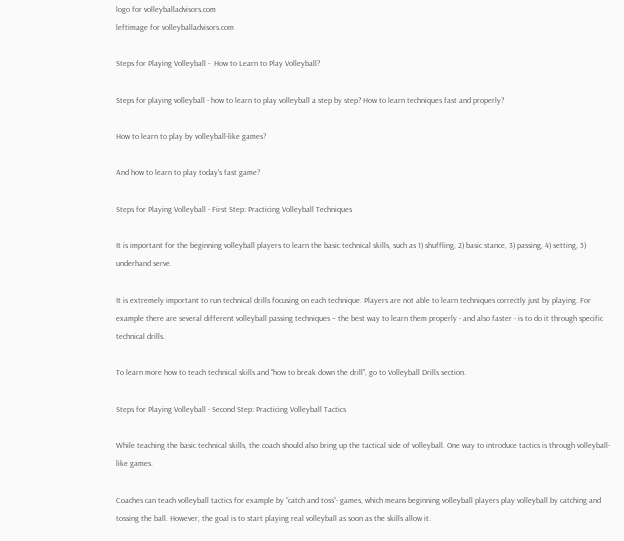logo for volleyballadvisors.com
leftimage for volleyballadvisors.com

Steps for Playing Volleyball -  How to Learn to Play Volleyball?

Steps for playing volleyball - how to learn to play volleyball a step by step? How to learn techniques fast and properly?

How to learn to play by volleyball-like games?

And how to learn to play today's fast game?

Steps for Playing Volleyball - First Step: Practicing Volleyball Techniques

It is important for the beginning volleyball players to learn the basic technical skills, such as 1) shuffling, 2) basic stance, 3) passing, 4) setting, 5) underhand serve.

It is extremely important to run technical drills focusing on each technique. Players are not able to learn techniques correctly just by playing. For example there are several different volleyball passing techniques – the best way to learn them properly - and also faster - is to do it through specific technical drills.

To learn more how to teach technical skills and "how to break down the drill", go to Volleyball Drills section.

Steps for Playing Volleyball - Second Step: Practicing Volleyball Tactics

While teaching the basic technical skills, the coach should also bring up the tactical side of volleyball. One way to introduce tactics is through volleyball-like games.

Coaches can teach volleyball tactics for example by “catch and toss”- games, which means beginning volleyball players play volleyball by catching and tossing the ball. However, the goal is to start playing real volleyball as soon as the skills allow it.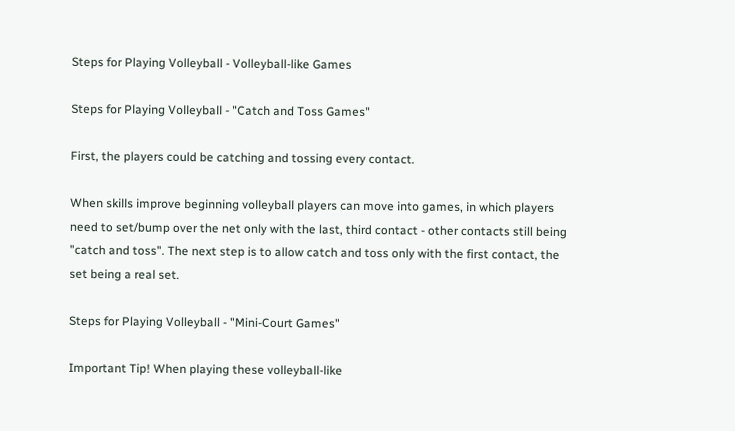Steps for Playing Volleyball - Volleyball-like Games

Steps for Playing Volleyball - "Catch and Toss Games"

First, the players could be catching and tossing every contact.

When skills improve beginning volleyball players can move into games, in which players need to set/bump over the net only with the last, third contact - other contacts still being "catch and toss". The next step is to allow catch and toss only with the first contact, the set being a real set.

Steps for Playing Volleyball - "Mini-Court Games"

Important Tip! When playing these volleyball-like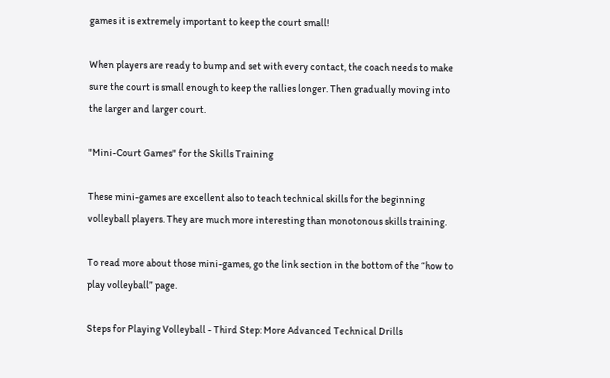games it is extremely important to keep the court small!

When players are ready to bump and set with every contact, the coach needs to make sure the court is small enough to keep the rallies longer. Then gradually moving into the larger and larger court.

"Mini-Court Games" for the Skills Training

These mini-games are excellent also to teach technical skills for the beginning volleyball players. They are much more interesting than monotonous skills training.

To read more about those mini-games, go the link section in the bottom of the “how to play volleyball” page.

Steps for Playing Volleyball - Third Step: More Advanced Technical Drills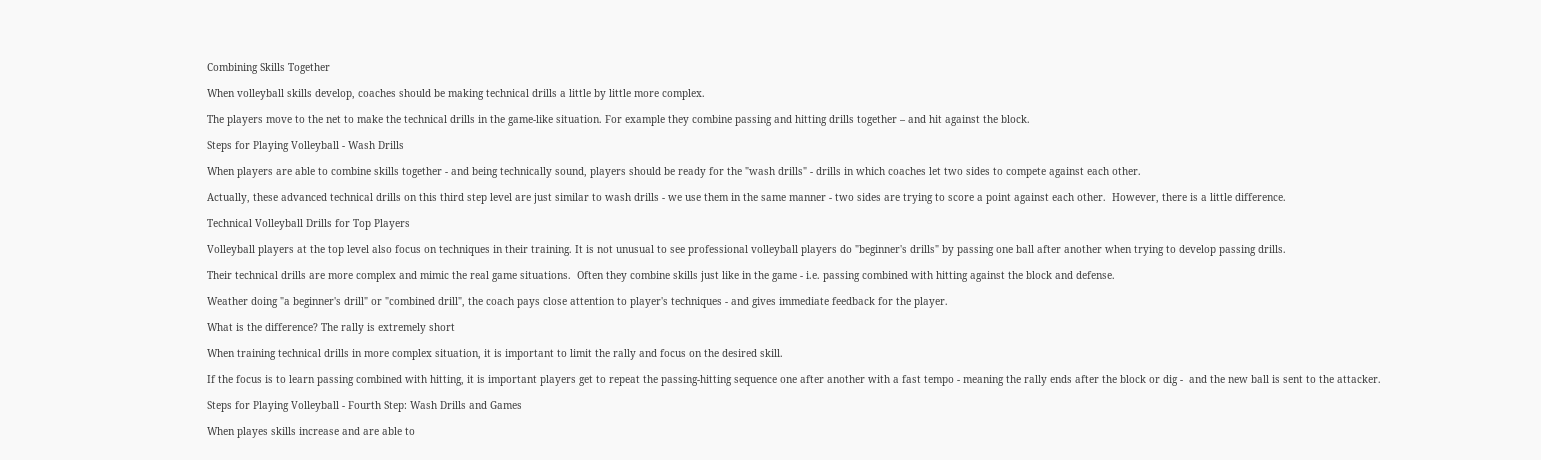Combining Skills Together

When volleyball skills develop, coaches should be making technical drills a little by little more complex.

The players move to the net to make the technical drills in the game-like situation. For example they combine passing and hitting drills together – and hit against the block.

Steps for Playing Volleyball - Wash Drills

When players are able to combine skills together - and being technically sound, players should be ready for the "wash drills" - drills in which coaches let two sides to compete against each other.

Actually, these advanced technical drills on this third step level are just similar to wash drills - we use them in the same manner - two sides are trying to score a point against each other.  However, there is a little difference.

Technical Volleyball Drills for Top Players

Volleyball players at the top level also focus on techniques in their training. It is not unusual to see professional volleyball players do "beginner's drills" by passing one ball after another when trying to develop passing drills.

Their technical drills are more complex and mimic the real game situations.  Often they combine skills just like in the game - i.e. passing combined with hitting against the block and defense.

Weather doing "a beginner's drill" or "combined drill", the coach pays close attention to player's techniques - and gives immediate feedback for the player.

What is the difference? The rally is extremely short

When training technical drills in more complex situation, it is important to limit the rally and focus on the desired skill.

If the focus is to learn passing combined with hitting, it is important players get to repeat the passing-hitting sequence one after another with a fast tempo - meaning the rally ends after the block or dig -  and the new ball is sent to the attacker.

Steps for Playing Volleyball - Fourth Step: Wash Drills and Games

When playes skills increase and are able to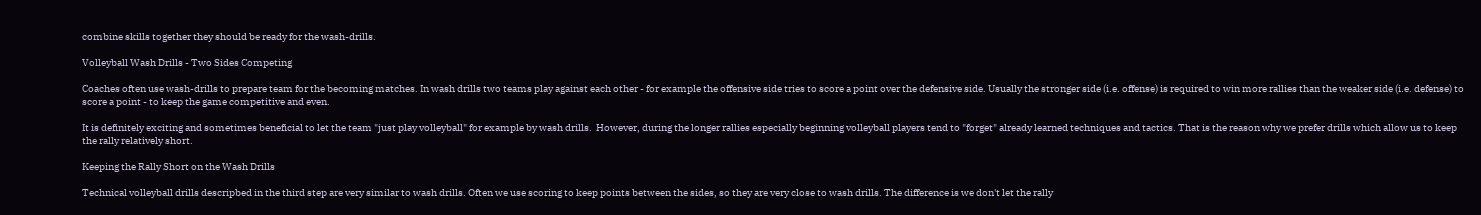combine skills together they should be ready for the wash-drills.

Volleyball Wash Drills - Two Sides Competing

Coaches often use wash-drills to prepare team for the becoming matches. In wash drills two teams play against each other - for example the offensive side tries to score a point over the defensive side. Usually the stronger side (i.e. offense) is required to win more rallies than the weaker side (i.e. defense) to score a point - to keep the game competitive and even.

It is definitely exciting and sometimes beneficial to let the team "just play volleyball" for example by wash drills.  However, during the longer rallies especially beginning volleyball players tend to "forget" already learned techniques and tactics. That is the reason why we prefer drills which allow us to keep the rally relatively short.

Keeping the Rally Short on the Wash Drills

Technical volleyball drills descripbed in the third step are very similar to wash drills. Often we use scoring to keep points between the sides, so they are very close to wash drills. The difference is we don't let the rally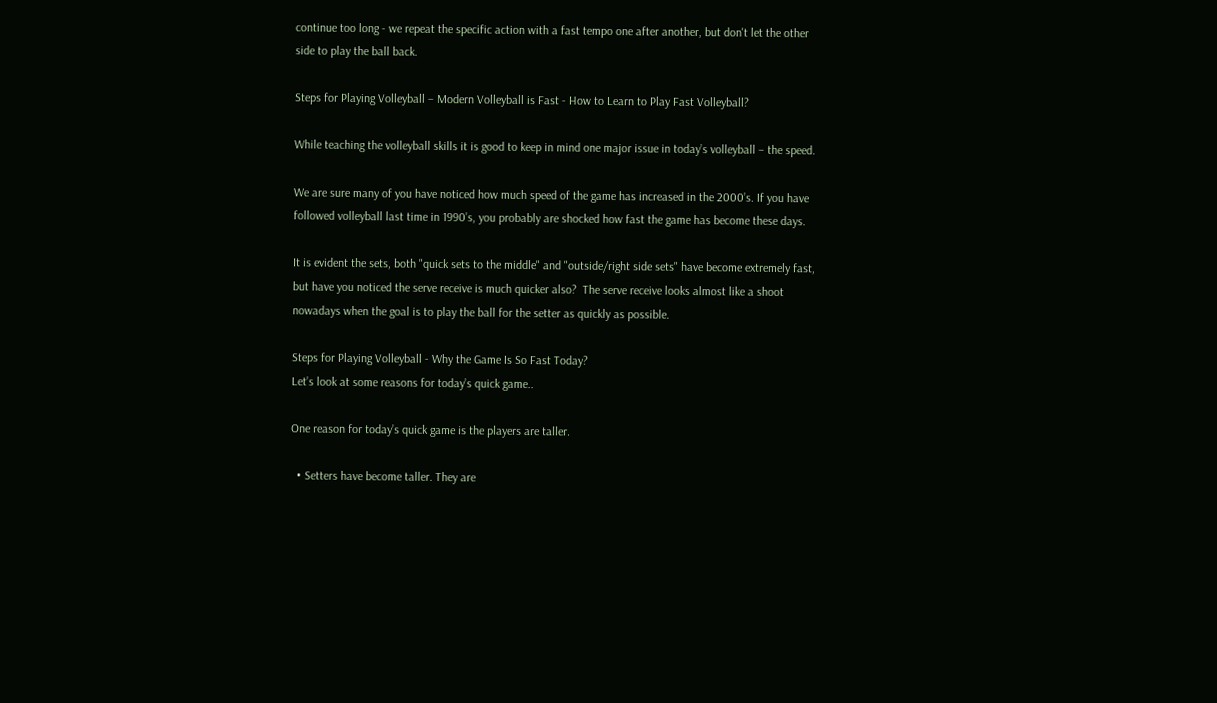continue too long - we repeat the specific action with a fast tempo one after another, but don't let the other side to play the ball back.

Steps for Playing Volleyball – Modern Volleyball is Fast - How to Learn to Play Fast Volleyball?

While teaching the volleyball skills it is good to keep in mind one major issue in today’s volleyball – the speed.

We are sure many of you have noticed how much speed of the game has increased in the 2000’s. If you have followed volleyball last time in 1990’s, you probably are shocked how fast the game has become these days.

It is evident the sets, both "quick sets to the middle" and "outside/right side sets" have become extremely fast, but have you noticed the serve receive is much quicker also?  The serve receive looks almost like a shoot nowadays when the goal is to play the ball for the setter as quickly as possible.

Steps for Playing Volleyball - Why the Game Is So Fast Today?
Let’s look at some reasons for today’s quick game..

One reason for today’s quick game is the players are taller.

  • Setters have become taller. They are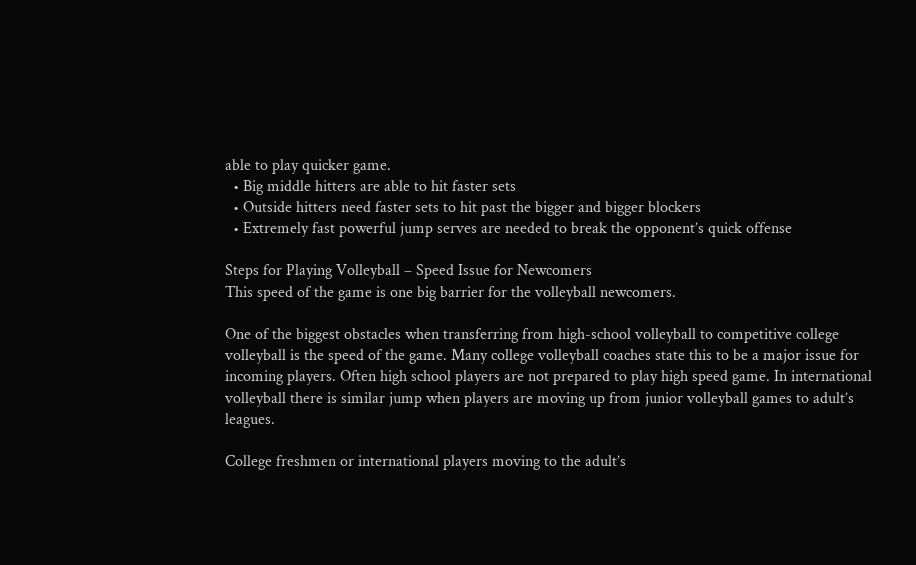able to play quicker game.
  • Big middle hitters are able to hit faster sets
  • Outside hitters need faster sets to hit past the bigger and bigger blockers
  • Extremely fast powerful jump serves are needed to break the opponent’s quick offense

Steps for Playing Volleyball – Speed Issue for Newcomers
This speed of the game is one big barrier for the volleyball newcomers.

One of the biggest obstacles when transferring from high-school volleyball to competitive college volleyball is the speed of the game. Many college volleyball coaches state this to be a major issue for incoming players. Often high school players are not prepared to play high speed game. In international volleyball there is similar jump when players are moving up from junior volleyball games to adult’s leagues.

College freshmen or international players moving to the adult’s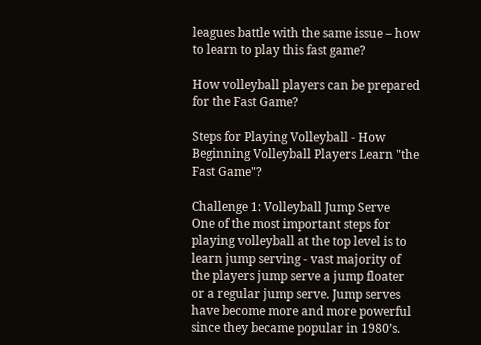leagues battle with the same issue – how to learn to play this fast game?

How volleyball players can be prepared for the Fast Game?

Steps for Playing Volleyball - How Beginning Volleyball Players Learn "the Fast Game"?

Challenge 1: Volleyball Jump Serve
One of the most important steps for playing volleyball at the top level is to learn jump serving - vast majority of the players jump serve a jump floater or a regular jump serve. Jump serves have become more and more powerful since they became popular in 1980’s.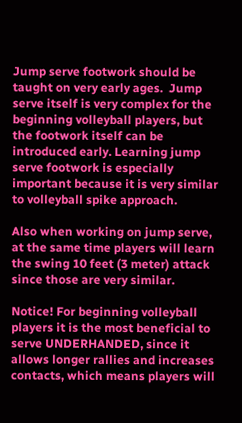Jump serve footwork should be taught on very early ages.  Jump serve itself is very complex for the beginning volleyball players, but the footwork itself can be introduced early. Learning jump serve footwork is especially important because it is very similar to volleyball spike approach.

Also when working on jump serve, at the same time players will learn the swing 10 feet (3 meter) attack since those are very similar.

Notice! For beginning volleyball players it is the most beneficial to serve UNDERHANDED, since it allows longer rallies and increases contacts, which means players will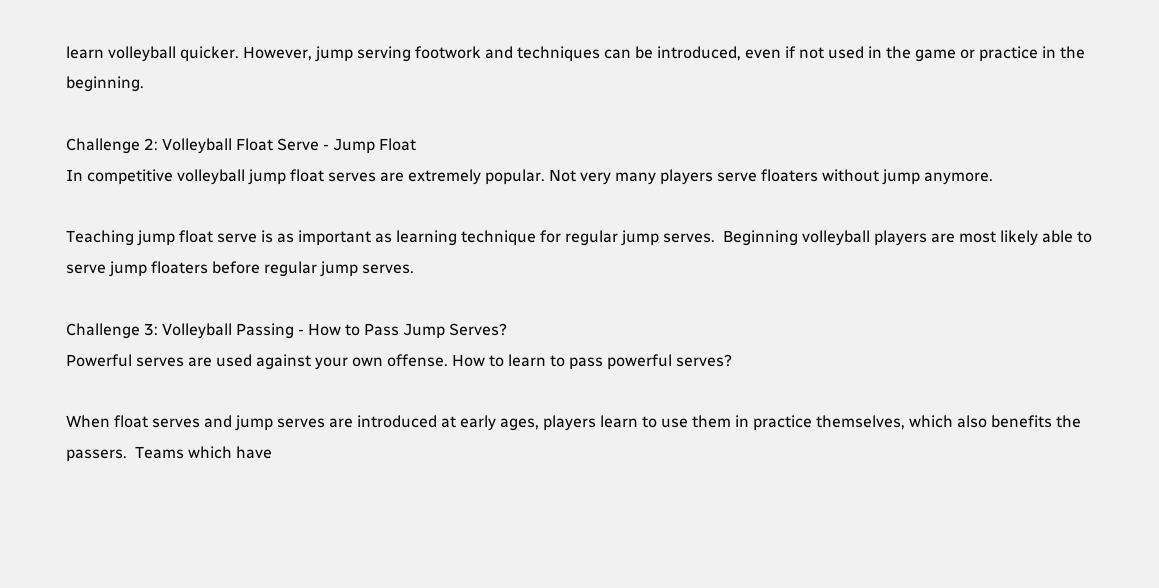learn volleyball quicker. However, jump serving footwork and techniques can be introduced, even if not used in the game or practice in the beginning.

Challenge 2: Volleyball Float Serve - Jump Float
In competitive volleyball jump float serves are extremely popular. Not very many players serve floaters without jump anymore.

Teaching jump float serve is as important as learning technique for regular jump serves.  Beginning volleyball players are most likely able to serve jump floaters before regular jump serves.

Challenge 3: Volleyball Passing - How to Pass Jump Serves?
Powerful serves are used against your own offense. How to learn to pass powerful serves?

When float serves and jump serves are introduced at early ages, players learn to use them in practice themselves, which also benefits the passers.  Teams which have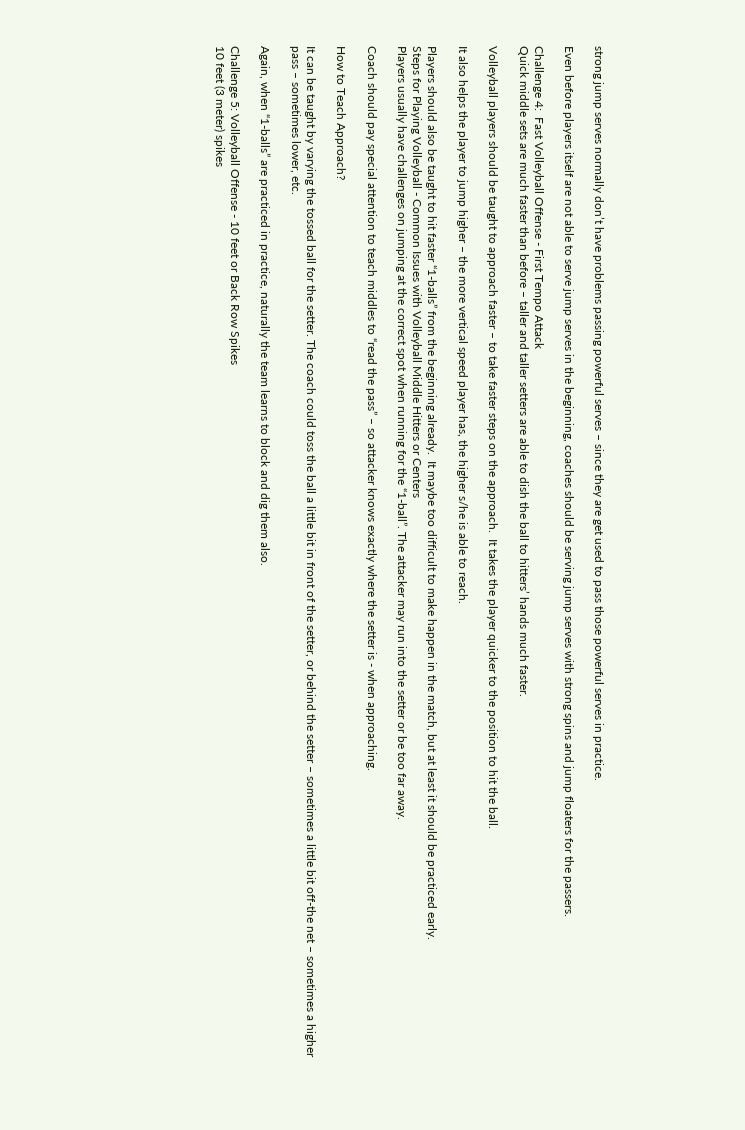strong jump serves normally don’t have problems passing powerful serves – since they are get used to pass those powerful serves in practice.

Even before players itself are not able to serve jump serves in the beginning, coaches should be serving jump serves with strong spins and jump floaters for the passers.

Challenge 4:  Fast Volleyball Offense - First Tempo Attack
Quick middle sets are much faster than before – taller and taller setters are able to dish the ball to hitters’ hands much faster.

Volleyball players should be taught to approach faster – to take faster steps on the approach.  It takes the player quicker to the position to hit the ball.

It also helps the player to jump higher – the more vertical speed player has, the higher s/he is able to reach.

Players should also be taught to hit faster “1-balls” from the beginning already.  It maybe too difficult to make happen in the match, but at least it should be practiced early.
Steps for Playing Volleyball - Common Issues with Volleyball Middle Hitters or Centers
Players usually have challenges on jumping at the correct spot when running for the “1-ball”. The attacker may run into the setter or be too far away.

Coach should pay special attention to teach middles to “read the pass” – so attacker knows exactly where the setter is - when approaching.

How to Teach Approach?

It can be taught by varying the tossed ball for the setter. The coach could toss the ball a little bit in front of the setter, or behind the setter – sometimes a little bit off-the net – sometimes a higher pass – sometimes lower, etc.

Again, when “1-balls” are practiced in practice, naturally the team learns to block and dig them also.

Challenge 5: Volleyball Offense - 10 feet or Back Row Spikes
10 feet (3 meter) spikes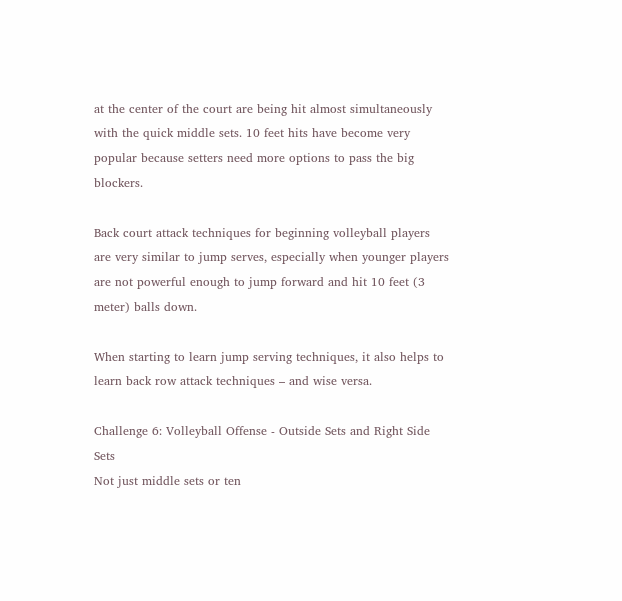at the center of the court are being hit almost simultaneously with the quick middle sets. 10 feet hits have become very popular because setters need more options to pass the big blockers.

Back court attack techniques for beginning volleyball players are very similar to jump serves, especially when younger players are not powerful enough to jump forward and hit 10 feet (3 meter) balls down.

When starting to learn jump serving techniques, it also helps to learn back row attack techniques – and wise versa.

Challenge 6: Volleyball Offense - Outside Sets and Right Side Sets
Not just middle sets or ten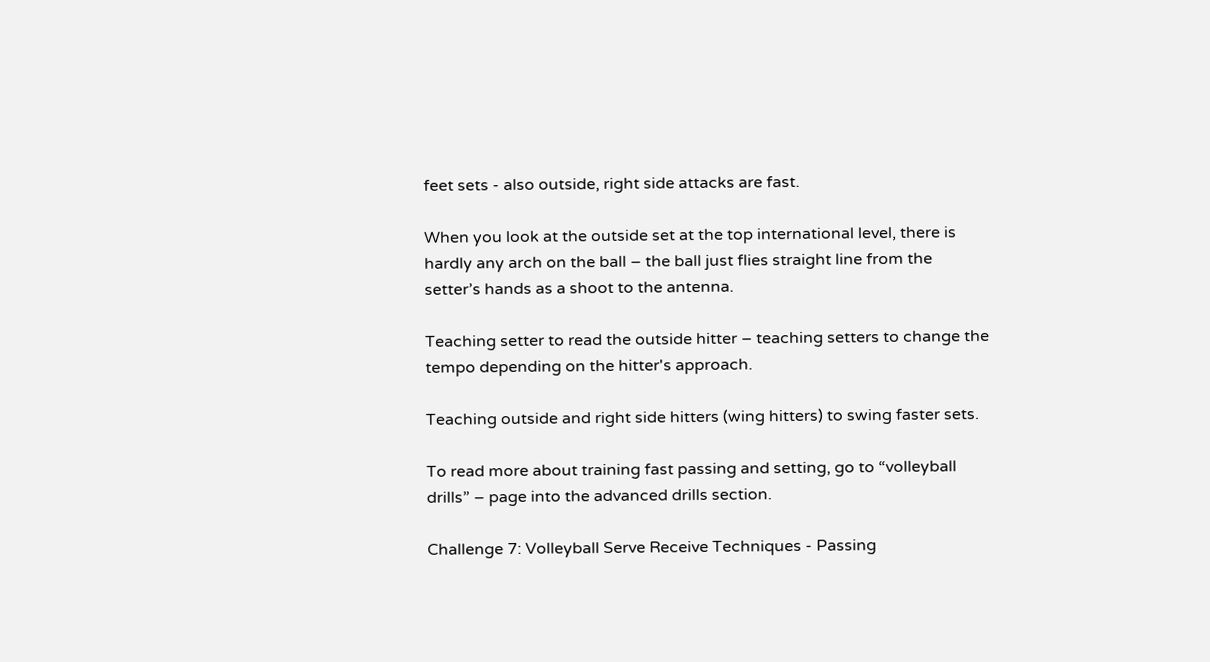feet sets - also outside, right side attacks are fast.

When you look at the outside set at the top international level, there is hardly any arch on the ball – the ball just flies straight line from the setter’s hands as a shoot to the antenna.

Teaching setter to read the outside hitter – teaching setters to change the tempo depending on the hitter's approach.

Teaching outside and right side hitters (wing hitters) to swing faster sets.

To read more about training fast passing and setting, go to “volleyball drills” – page into the advanced drills section.

Challenge 7: Volleyball Serve Receive Techniques - Passing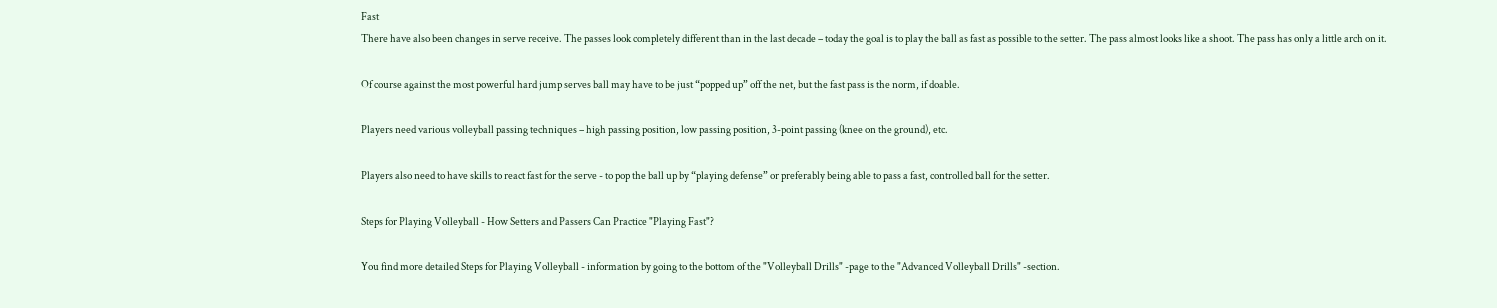Fast
There have also been changes in serve receive. The passes look completely different than in the last decade – today the goal is to play the ball as fast as possible to the setter. The pass almost looks like a shoot. The pass has only a little arch on it.

Of course against the most powerful hard jump serves ball may have to be just “popped up” off the net, but the fast pass is the norm, if doable.

Players need various volleyball passing techniques – high passing position, low passing position, 3-point passing (knee on the ground), etc.

Players also need to have skills to react fast for the serve - to pop the ball up by “playing defense” or preferably being able to pass a fast, controlled ball for the setter.

Steps for Playing Volleyball - How Setters and Passers Can Practice "Playing Fast"?

You find more detailed Steps for Playing Volleyball - information by going to the bottom of the "Volleyball Drills" -page to the "Advanced Volleyball Drills" -section.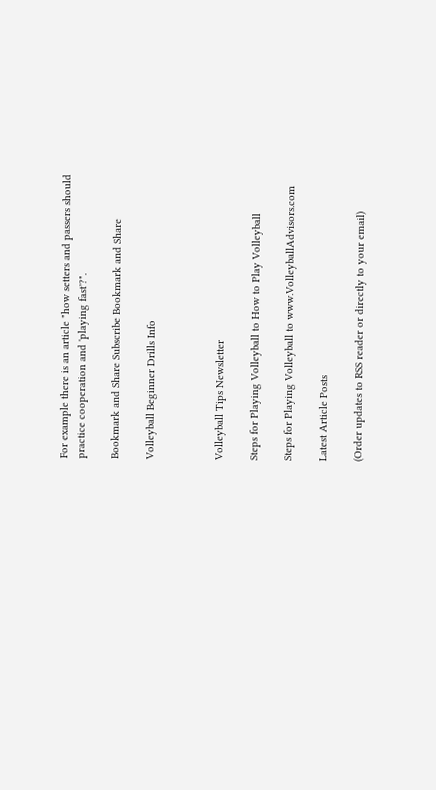For example there is an article "how setters and passers should practice cooperation and 'playing fast'?".

Bookmark and Share Subscribe Bookmark and Share

Volleyball Beginner Drills Info



Volleyball Tips Newsletter

Steps for Playing Volleyball to How to Play Volleyball

Steps for Playing Volleyball to www.VolleyballAdvisors.com

Latest Article Posts

(Order updates to RSS reader or directly to your email)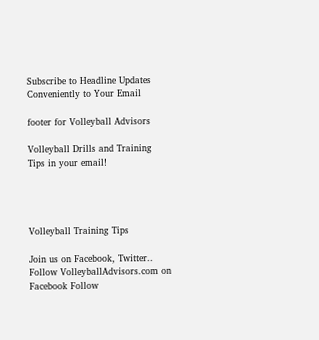Subscribe to Headline Updates Conveniently to Your Email

footer for Volleyball Advisors

Volleyball Drills and Training Tips in your email!




Volleyball Training Tips

Join us on Facebook, Twitter..
Follow VolleyballAdvisors.com on Facebook Follow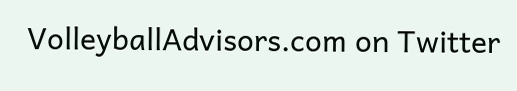VolleyballAdvisors.com on Twitter